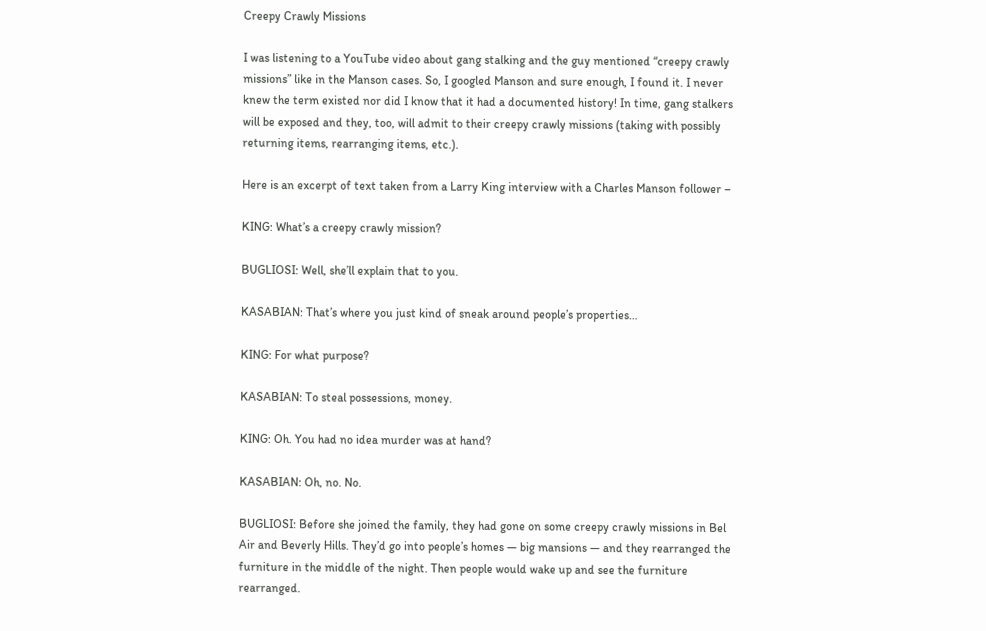Creepy Crawly Missions

I was listening to a YouTube video about gang stalking and the guy mentioned “creepy crawly missions” like in the Manson cases. So, I googled Manson and sure enough, I found it. I never knew the term existed nor did I know that it had a documented history! In time, gang stalkers will be exposed and they, too, will admit to their creepy crawly missions (taking with possibly returning items, rearranging items, etc.).

Here is an excerpt of text taken from a Larry King interview with a Charles Manson follower –

KING: What’s a creepy crawly mission?

BUGLIOSI: Well, she’ll explain that to you.

KASABIAN: That’s where you just kind of sneak around people’s properties…

KING: For what purpose?

KASABIAN: To steal possessions, money.

KING: Oh. You had no idea murder was at hand?

KASABIAN: Oh, no. No.

BUGLIOSI: Before she joined the family, they had gone on some creepy crawly missions in Bel Air and Beverly Hills. They’d go into people’s homes — big mansions — and they rearranged the furniture in the middle of the night. Then people would wake up and see the furniture rearranged.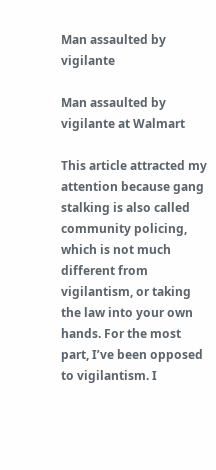Man assaulted by vigilante

Man assaulted by vigilante at Walmart

This article attracted my attention because gang stalking is also called community policing, which is not much different from vigilantism, or taking the law into your own hands. For the most part, I’ve been opposed to vigilantism. I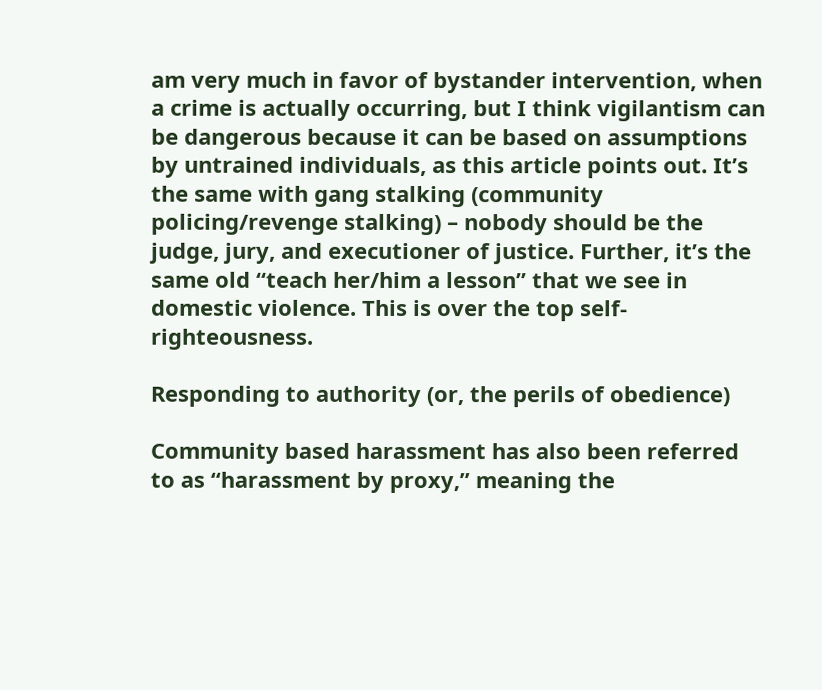am very much in favor of bystander intervention, when a crime is actually occurring, but I think vigilantism can be dangerous because it can be based on assumptions by untrained individuals, as this article points out. It’s the same with gang stalking (community policing/revenge stalking) – nobody should be the judge, jury, and executioner of justice. Further, it’s the same old “teach her/him a lesson” that we see in domestic violence. This is over the top self-righteousness.

Responding to authority (or, the perils of obedience)

Community based harassment has also been referred to as “harassment by proxy,” meaning the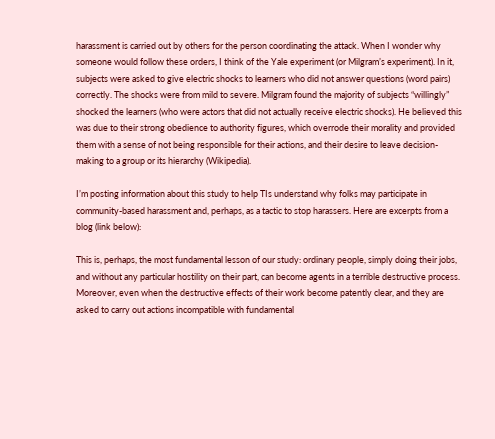harassment is carried out by others for the person coordinating the attack. When I wonder why someone would follow these orders, I think of the Yale experiment (or Milgram’s experiment). In it, subjects were asked to give electric shocks to learners who did not answer questions (word pairs) correctly. The shocks were from mild to severe. Milgram found the majority of subjects “willingly” shocked the learners (who were actors that did not actually receive electric shocks). He believed this was due to their strong obedience to authority figures, which overrode their morality and provided them with a sense of not being responsible for their actions, and their desire to leave decision-making to a group or its hierarchy (Wikipedia).

I’m posting information about this study to help TIs understand why folks may participate in community-based harassment and, perhaps, as a tactic to stop harassers. Here are excerpts from a blog (link below):

This is, perhaps, the most fundamental lesson of our study: ordinary people, simply doing their jobs, and without any particular hostility on their part, can become agents in a terrible destructive process. Moreover, even when the destructive effects of their work become patently clear, and they are asked to carry out actions incompatible with fundamental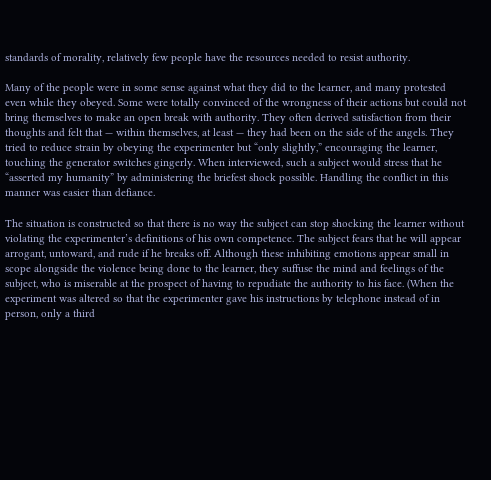standards of morality, relatively few people have the resources needed to resist authority.

Many of the people were in some sense against what they did to the learner, and many protested even while they obeyed. Some were totally convinced of the wrongness of their actions but could not bring themselves to make an open break with authority. They often derived satisfaction from their thoughts and felt that — within themselves, at least — they had been on the side of the angels. They tried to reduce strain by obeying the experimenter but “only slightly,” encouraging the learner, touching the generator switches gingerly. When interviewed, such a subject would stress that he “asserted my humanity” by administering the briefest shock possible. Handling the conflict in this manner was easier than defiance.

The situation is constructed so that there is no way the subject can stop shocking the learner without violating the experimenter’s definitions of his own competence. The subject fears that he will appear arrogant, untoward, and rude if he breaks off. Although these inhibiting emotions appear small in scope alongside the violence being done to the learner, they suffuse the mind and feelings of the subject, who is miserable at the prospect of having to repudiate the authority to his face. (When the experiment was altered so that the experimenter gave his instructions by telephone instead of in person, only a third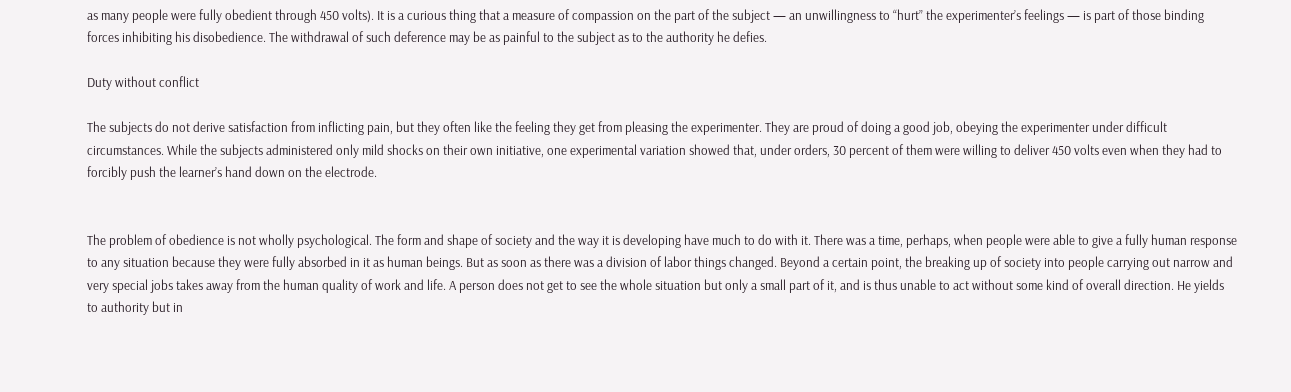as many people were fully obedient through 450 volts). It is a curious thing that a measure of compassion on the part of the subject — an unwillingness to “hurt” the experimenter’s feelings — is part of those binding forces inhibiting his disobedience. The withdrawal of such deference may be as painful to the subject as to the authority he defies.

Duty without conflict

The subjects do not derive satisfaction from inflicting pain, but they often like the feeling they get from pleasing the experimenter. They are proud of doing a good job, obeying the experimenter under difficult circumstances. While the subjects administered only mild shocks on their own initiative, one experimental variation showed that, under orders, 30 percent of them were willing to deliver 450 volts even when they had to forcibly push the learner’s hand down on the electrode.


The problem of obedience is not wholly psychological. The form and shape of society and the way it is developing have much to do with it. There was a time, perhaps, when people were able to give a fully human response to any situation because they were fully absorbed in it as human beings. But as soon as there was a division of labor things changed. Beyond a certain point, the breaking up of society into people carrying out narrow and very special jobs takes away from the human quality of work and life. A person does not get to see the whole situation but only a small part of it, and is thus unable to act without some kind of overall direction. He yields to authority but in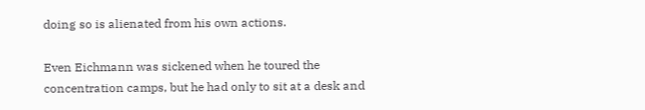doing so is alienated from his own actions.

Even Eichmann was sickened when he toured the concentration camps, but he had only to sit at a desk and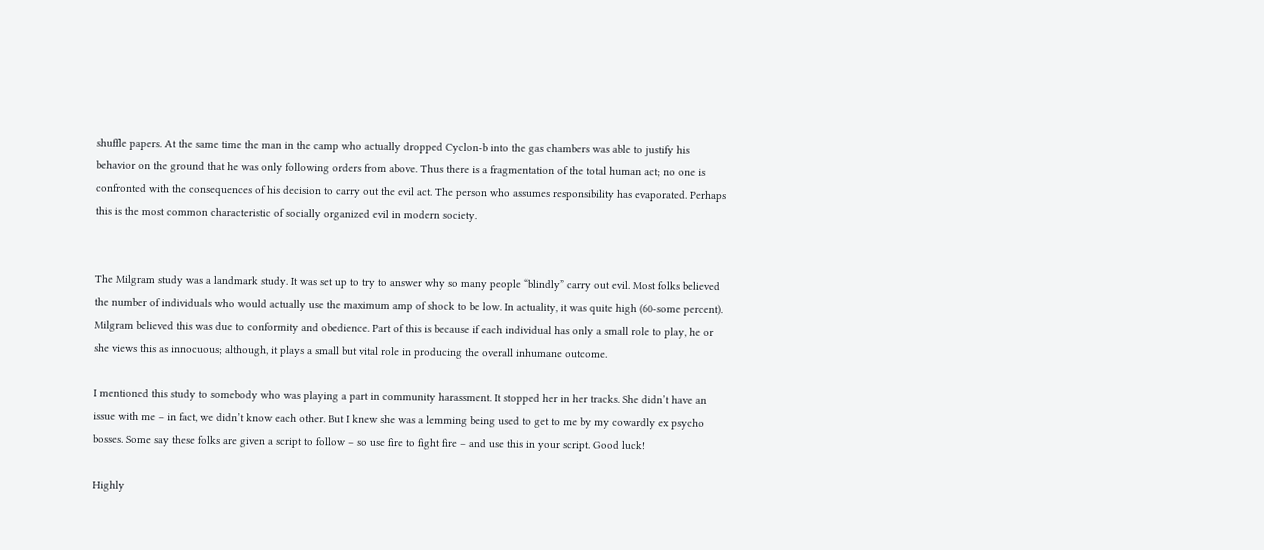shuffle papers. At the same time the man in the camp who actually dropped Cyclon-b into the gas chambers was able to justify his behavior on the ground that he was only following orders from above. Thus there is a fragmentation of the total human act; no one is confronted with the consequences of his decision to carry out the evil act. The person who assumes responsibility has evaporated. Perhaps this is the most common characteristic of socially organized evil in modern society.


The Milgram study was a landmark study. It was set up to try to answer why so many people “blindly” carry out evil. Most folks believed the number of individuals who would actually use the maximum amp of shock to be low. In actuality, it was quite high (60-some percent). Milgram believed this was due to conformity and obedience. Part of this is because if each individual has only a small role to play, he or she views this as innocuous; although, it plays a small but vital role in producing the overall inhumane outcome.

I mentioned this study to somebody who was playing a part in community harassment. It stopped her in her tracks. She didn’t have an issue with me – in fact, we didn’t know each other. But I knew she was a lemming being used to get to me by my cowardly ex psycho bosses. Some say these folks are given a script to follow – so use fire to fight fire – and use this in your script. Good luck!

Highly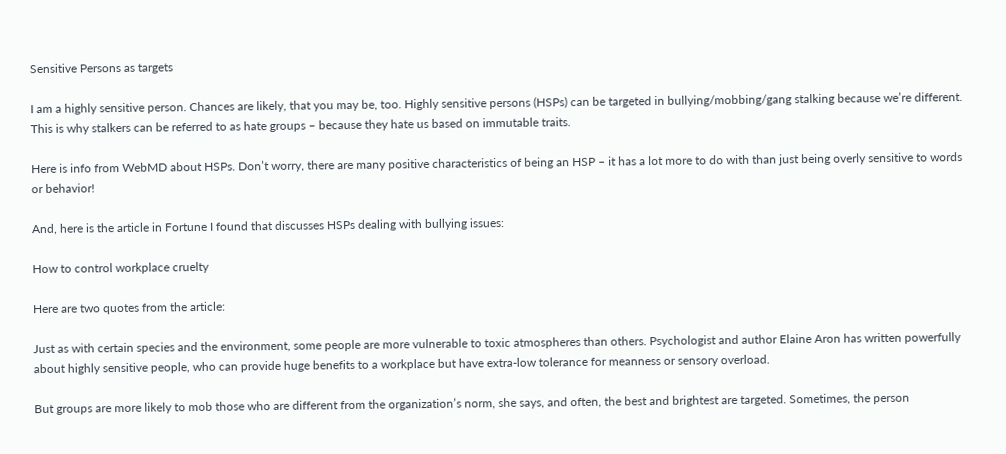Sensitive Persons as targets

I am a highly sensitive person. Chances are likely, that you may be, too. Highly sensitive persons (HSPs) can be targeted in bullying/mobbing/gang stalking because we’re different. This is why stalkers can be referred to as hate groups – because they hate us based on immutable traits.

Here is info from WebMD about HSPs. Don’t worry, there are many positive characteristics of being an HSP – it has a lot more to do with than just being overly sensitive to words or behavior!

And, here is the article in Fortune I found that discusses HSPs dealing with bullying issues:

How to control workplace cruelty

Here are two quotes from the article:

Just as with certain species and the environment, some people are more vulnerable to toxic atmospheres than others. Psychologist and author Elaine Aron has written powerfully about highly sensitive people, who can provide huge benefits to a workplace but have extra-low tolerance for meanness or sensory overload.

But groups are more likely to mob those who are different from the organization’s norm, she says, and often, the best and brightest are targeted. Sometimes, the person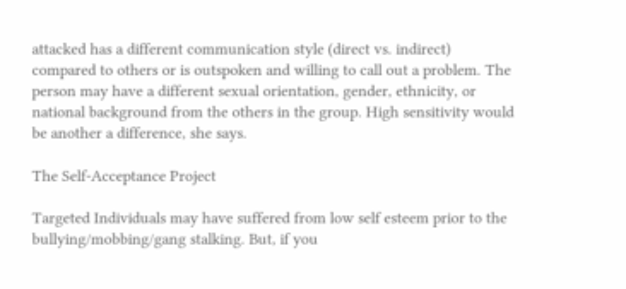attacked has a different communication style (direct vs. indirect) compared to others or is outspoken and willing to call out a problem. The person may have a different sexual orientation, gender, ethnicity, or national background from the others in the group. High sensitivity would be another a difference, she says.

The Self-Acceptance Project

Targeted Individuals may have suffered from low self esteem prior to the bullying/mobbing/gang stalking. But, if you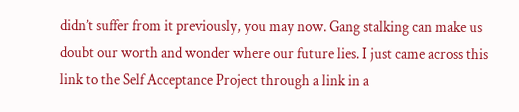didn’t suffer from it previously, you may now. Gang stalking can make us doubt our worth and wonder where our future lies. I just came across this link to the Self Acceptance Project through a link in a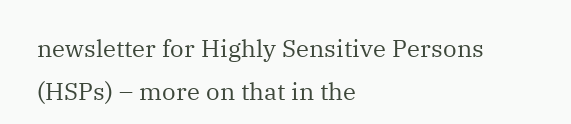newsletter for Highly Sensitive Persons (HSPs) – more on that in the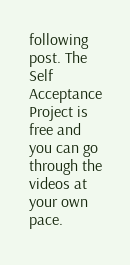following post. The Self Acceptance Project is free and you can go through the videos at your own pace.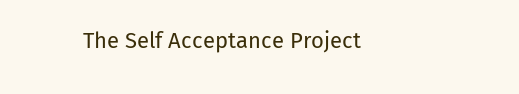The Self Acceptance Project